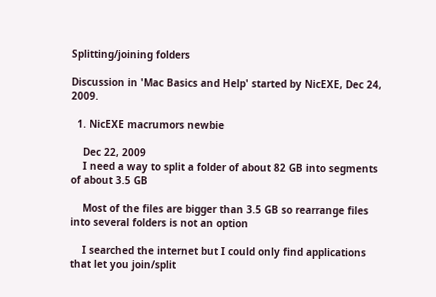Splitting/joining folders

Discussion in 'Mac Basics and Help' started by NicEXE, Dec 24, 2009.

  1. NicEXE macrumors newbie

    Dec 22, 2009
    I need a way to split a folder of about 82 GB into segments of about 3.5 GB

    Most of the files are bigger than 3.5 GB so rearrange files into several folders is not an option

    I searched the internet but I could only find applications that let you join/split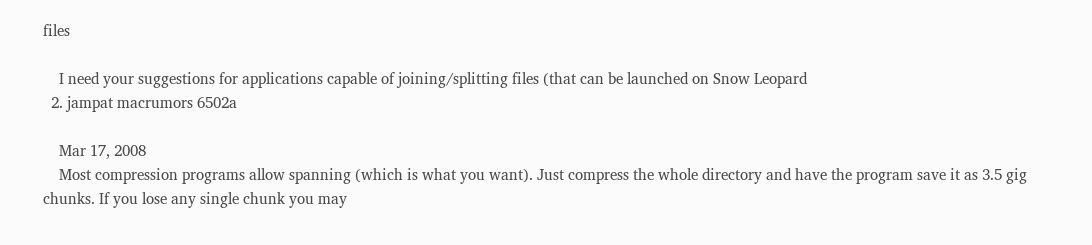files

    I need your suggestions for applications capable of joining/splitting files (that can be launched on Snow Leopard
  2. jampat macrumors 6502a

    Mar 17, 2008
    Most compression programs allow spanning (which is what you want). Just compress the whole directory and have the program save it as 3.5 gig chunks. If you lose any single chunk you may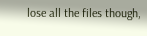lose all the files though,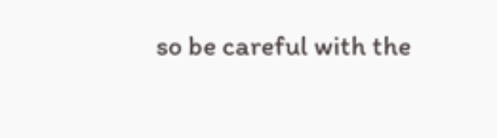so be careful with the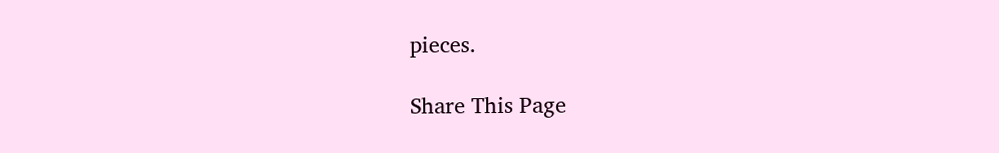pieces.

Share This Page